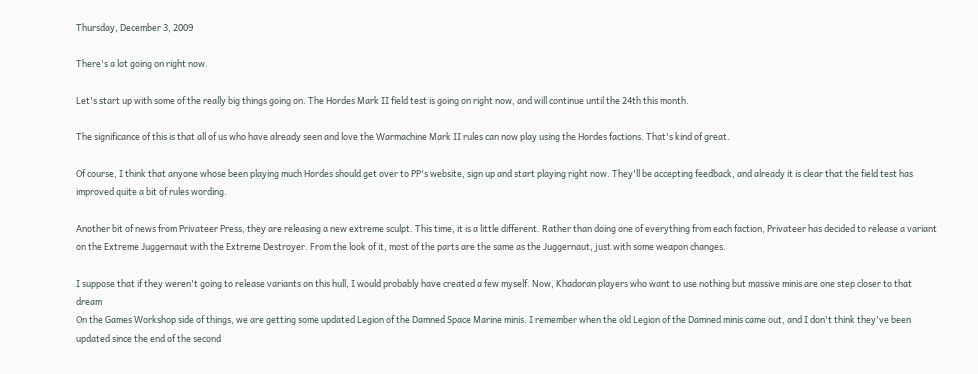Thursday, December 3, 2009

There's a lot going on right now.

Let's start up with some of the really big things going on. The Hordes Mark II field test is going on right now, and will continue until the 24th this month.

The significance of this is that all of us who have already seen and love the Warmachine Mark II rules can now play using the Hordes factions. That's kind of great.

Of course, I think that anyone whose been playing much Hordes should get over to PP's website, sign up and start playing right now. They'll be accepting feedback, and already it is clear that the field test has improved quite a bit of rules wording.

Another bit of news from Privateer Press, they are releasing a new extreme sculpt. This time, it is a little different. Rather than doing one of everything from each faction, Privateer has decided to release a variant on the Extreme Juggernaut with the Extreme Destroyer. From the look of it, most of the parts are the same as the Juggernaut, just with some weapon changes.

I suppose that if they weren't going to release variants on this hull, I would probably have created a few myself. Now, Khadoran players who want to use nothing but massive minis are one step closer to that dream
On the Games Workshop side of things, we are getting some updated Legion of the Damned Space Marine minis. I remember when the old Legion of the Damned minis came out, and I don't think they've been updated since the end of the second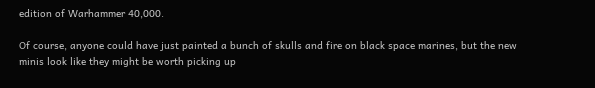edition of Warhammer 40,000.

Of course, anyone could have just painted a bunch of skulls and fire on black space marines, but the new minis look like they might be worth picking up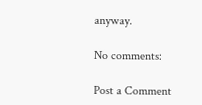anyway.

No comments:

Post a Comment